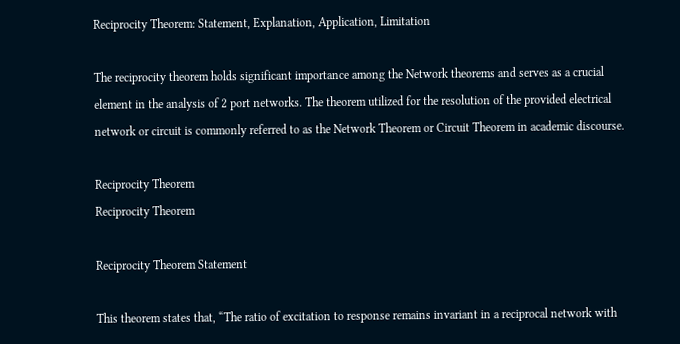Reciprocity Theorem: Statement, Explanation, Application, Limitation

The reciprocity theorem holds significant importance among the Network theorems and serves as a crucial element in the analysis of 2 port networks. The theorem utilized for the resolution of the provided electrical network or circuit is commonly referred to as the Network Theorem or Circuit Theorem in academic discourse.

Reciprocity Theorem
Reciprocity Theorem

Reciprocity Theorem Statement

This theorem states that, “The ratio of excitation to response remains invariant in a reciprocal network with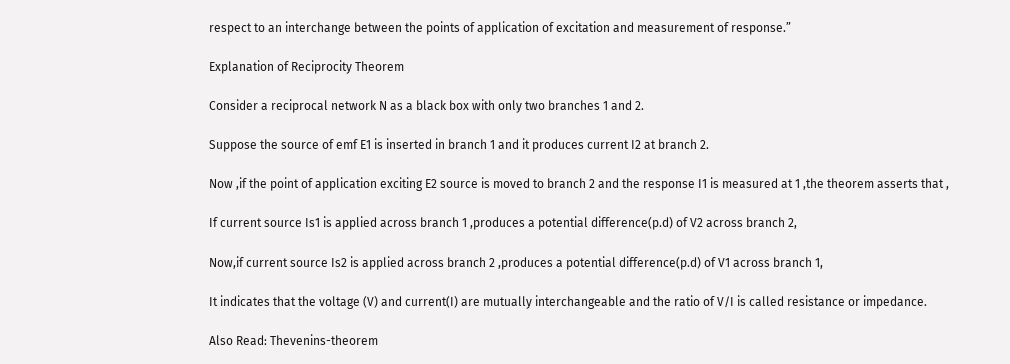respect to an interchange between the points of application of excitation and measurement of response.”

Explanation of Reciprocity Theorem

Consider a reciprocal network N as a black box with only two branches 1 and 2.

Suppose the source of emf E1 is inserted in branch 1 and it produces current I2 at branch 2.

Now ,if the point of application exciting E2 source is moved to branch 2 and the response I1 is measured at 1 ,the theorem asserts that ,

If current source Is1 is applied across branch 1 ,produces a potential difference(p.d) of V2 across branch 2,

Now,if current source Is2 is applied across branch 2 ,produces a potential difference(p.d) of V1 across branch 1,

It indicates that the voltage (V) and current(I) are mutually interchangeable and the ratio of V/I is called resistance or impedance.

Also Read: Thevenins-theorem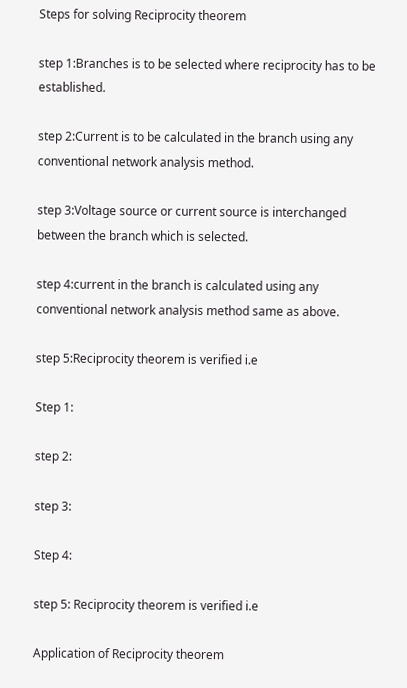Steps for solving Reciprocity theorem

step 1:Branches is to be selected where reciprocity has to be established.

step 2:Current is to be calculated in the branch using any conventional network analysis method.

step 3:Voltage source or current source is interchanged between the branch which is selected.

step 4:current in the branch is calculated using any conventional network analysis method same as above.

step 5:Reciprocity theorem is verified i.e

Step 1:

step 2:

step 3:

Step 4:

step 5: Reciprocity theorem is verified i.e

Application of Reciprocity theorem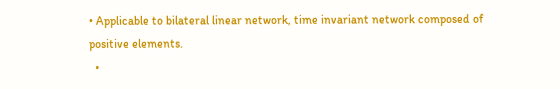• Applicable to bilateral linear network, time invariant network composed of positive elements.
  •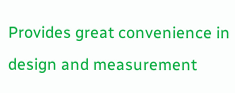Provides great convenience in design and measurement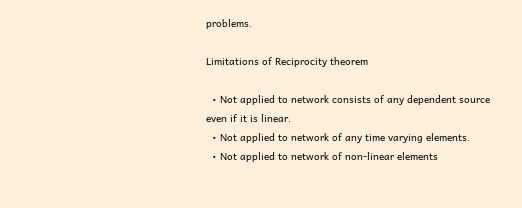problems.

Limitations of Reciprocity theorem

  • Not applied to network consists of any dependent source even if it is linear.
  • Not applied to network of any time varying elements.
  • Not applied to network of non-linear elements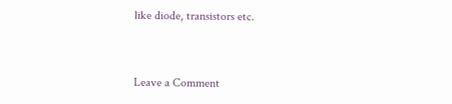like diode, transistors etc.


Leave a Comment